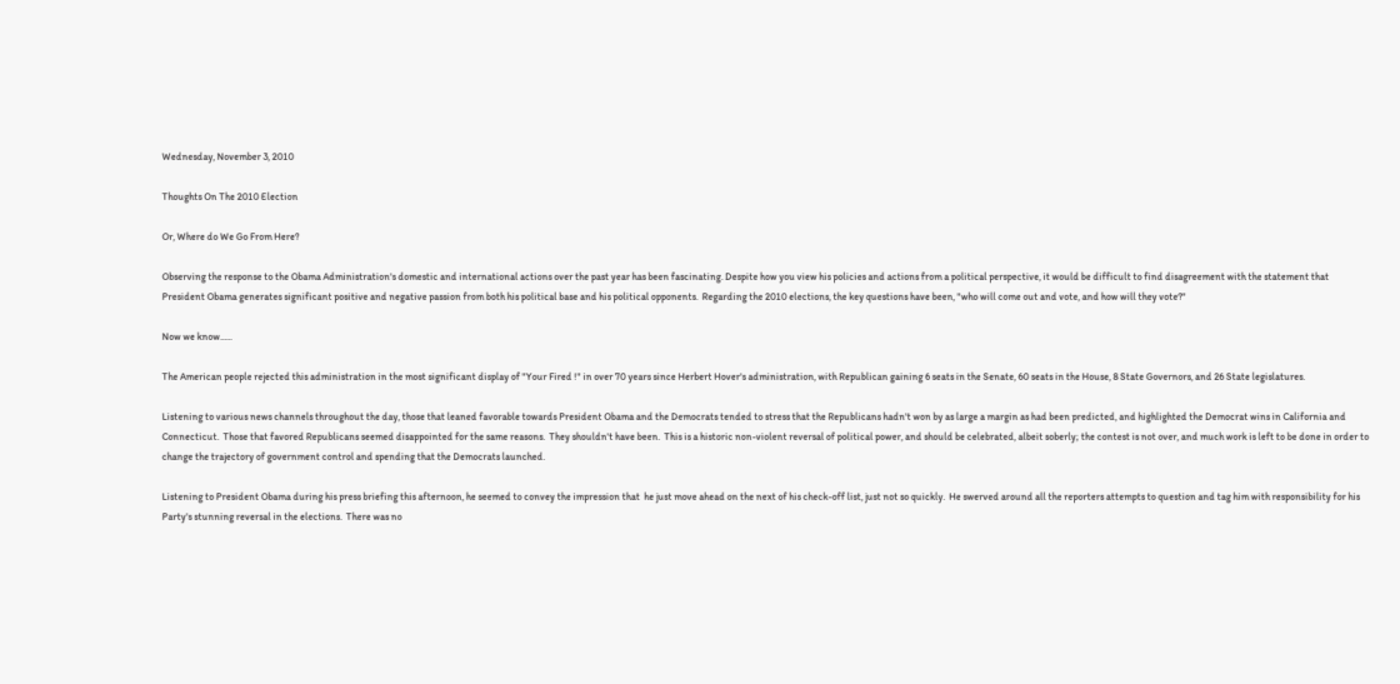Wednesday, November 3, 2010

Thoughts On The 2010 Election

Or, Where do We Go From Here?

Observing the response to the Obama Administration's domestic and international actions over the past year has been fascinating. Despite how you view his policies and actions from a political perspective, it would be difficult to find disagreement with the statement that President Obama generates significant positive and negative passion from both his political base and his political opponents.  Regarding the 2010 elections, the key questions have been, "who will come out and vote, and how will they vote?"

Now we know......

The American people rejected this administration in the most significant display of "Your Fired !" in over 70 years since Herbert Hover's administration, with Republican gaining 6 seats in the Senate, 60 seats in the House, 8 State Governors, and 26 State legislatures.

Listening to various news channels throughout the day, those that leaned favorable towards President Obama and the Democrats tended to stress that the Republicans hadn't won by as large a margin as had been predicted, and highlighted the Democrat wins in California and Connecticut.  Those that favored Republicans seemed disappointed for the same reasons.  They shouldn't have been.  This is a historic non-violent reversal of political power, and should be celebrated, albeit soberly; the contest is not over, and much work is left to be done in order to change the trajectory of government control and spending that the Democrats launched.

Listening to President Obama during his press briefing this afternoon, he seemed to convey the impression that  he just move ahead on the next of his check-off list, just not so quickly.  He swerved around all the reporters attempts to question and tag him with responsibility for his Party's stunning reversal in the elections.  There was no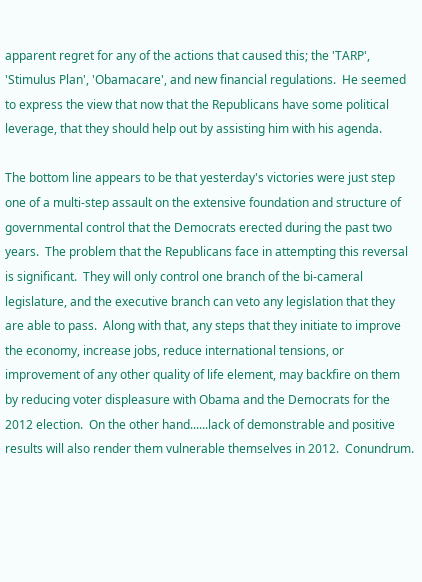apparent regret for any of the actions that caused this; the 'TARP', 'Stimulus Plan', 'Obamacare', and new financial regulations.  He seemed to express the view that now that the Republicans have some political leverage, that they should help out by assisting him with his agenda.

The bottom line appears to be that yesterday's victories were just step one of a multi-step assault on the extensive foundation and structure of governmental control that the Democrats erected during the past two years.  The problem that the Republicans face in attempting this reversal is significant.  They will only control one branch of the bi-cameral legislature, and the executive branch can veto any legislation that they are able to pass.  Along with that, any steps that they initiate to improve the economy, increase jobs, reduce international tensions, or improvement of any other quality of life element, may backfire on them by reducing voter displeasure with Obama and the Democrats for the 2012 election.  On the other hand......lack of demonstrable and positive results will also render them vulnerable themselves in 2012.  Conundrum.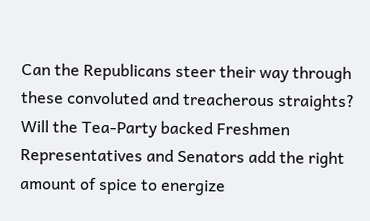Can the Republicans steer their way through these convoluted and treacherous straights?  Will the Tea-Party backed Freshmen Representatives and Senators add the right amount of spice to energize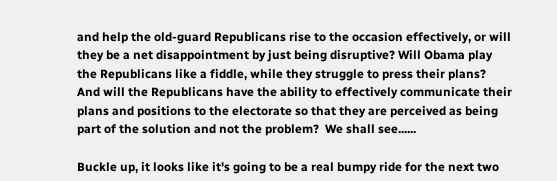and help the old-guard Republicans rise to the occasion effectively, or will they be a net disappointment by just being disruptive? Will Obama play the Republicans like a fiddle, while they struggle to press their plans?  And will the Republicans have the ability to effectively communicate their plans and positions to the electorate so that they are perceived as being part of the solution and not the problem?  We shall see......

Buckle up, it looks like it's going to be a real bumpy ride for the next two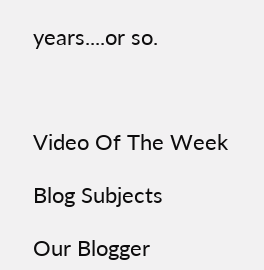years....or so.



Video Of The Week

Blog Subjects

Our Blogger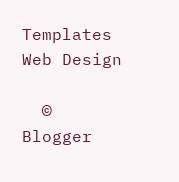Templates Web Design

  © Blogger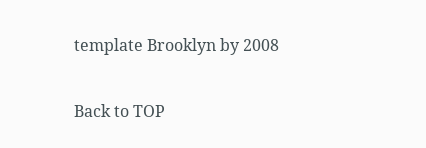template Brooklyn by 2008

Back to TOP